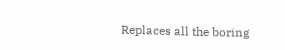Replaces all the boring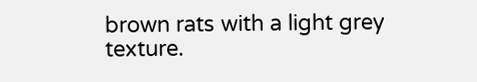brown rats with a light grey texture.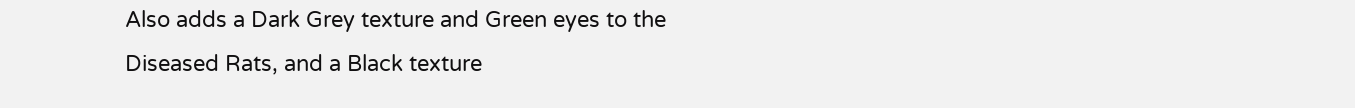Also adds a Dark Grey texture and Green eyes to the Diseased Rats, and a Black texture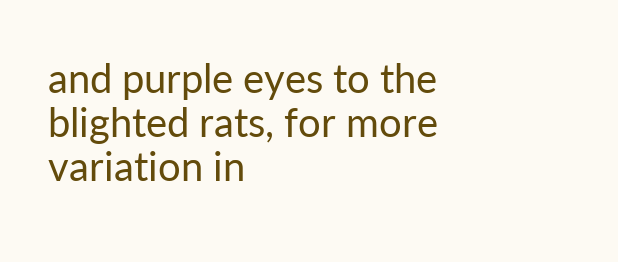and purple eyes to the blighted rats, for more variation in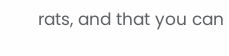rats, and that you can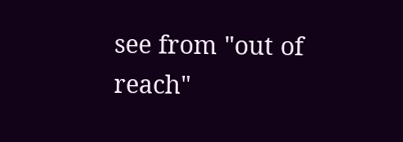see from "out of reach"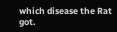which disease the Rat got.